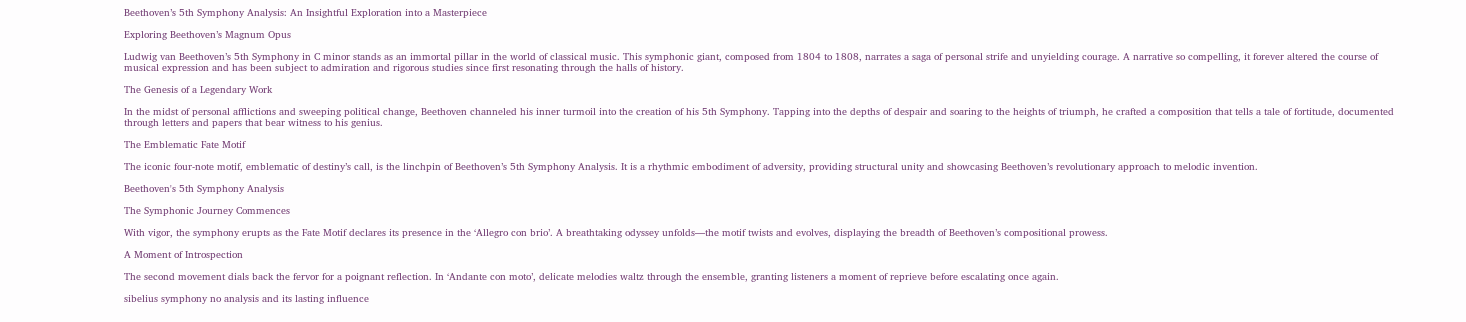Beethoven’s 5th Symphony Analysis: An Insightful Exploration into a Masterpiece

Exploring Beethoven’s Magnum Opus

Ludwig van Beethoven’s 5th Symphony in C minor stands as an immortal pillar in the world of classical music. This symphonic giant, composed from 1804 to 1808, narrates a saga of personal strife and unyielding courage. A narrative so compelling, it forever altered the course of musical expression and has been subject to admiration and rigorous studies since first resonating through the halls of history.

The Genesis of a Legendary Work

In the midst of personal afflictions and sweeping political change, Beethoven channeled his inner turmoil into the creation of his 5th Symphony. Tapping into the depths of despair and soaring to the heights of triumph, he crafted a composition that tells a tale of fortitude, documented through letters and papers that bear witness to his genius.

The Emblematic Fate Motif

The iconic four-note motif, emblematic of destiny’s call, is the linchpin of Beethoven’s 5th Symphony Analysis. It is a rhythmic embodiment of adversity, providing structural unity and showcasing Beethoven’s revolutionary approach to melodic invention.

Beethoven's 5th Symphony Analysis

The Symphonic Journey Commences

With vigor, the symphony erupts as the Fate Motif declares its presence in the ‘Allegro con brio’. A breathtaking odyssey unfolds—the motif twists and evolves, displaying the breadth of Beethoven’s compositional prowess.

A Moment of Introspection

The second movement dials back the fervor for a poignant reflection. In ‘Andante con moto’, delicate melodies waltz through the ensemble, granting listeners a moment of reprieve before escalating once again.

sibelius symphony no analysis and its lasting influence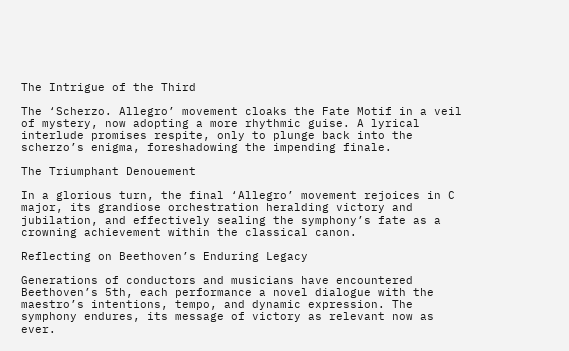The Intrigue of the Third

The ‘Scherzo. Allegro’ movement cloaks the Fate Motif in a veil of mystery, now adopting a more rhythmic guise. A lyrical interlude promises respite, only to plunge back into the scherzo’s enigma, foreshadowing the impending finale.

The Triumphant Denouement

In a glorious turn, the final ‘Allegro’ movement rejoices in C major, its grandiose orchestration heralding victory and jubilation, and effectively sealing the symphony’s fate as a crowning achievement within the classical canon.

Reflecting on Beethoven’s Enduring Legacy

Generations of conductors and musicians have encountered Beethoven’s 5th, each performance a novel dialogue with the maestro’s intentions, tempo, and dynamic expression. The symphony endures, its message of victory as relevant now as ever.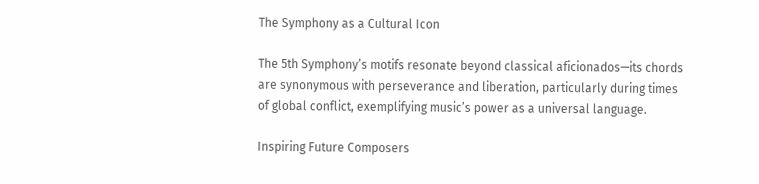The Symphony as a Cultural Icon

The 5th Symphony’s motifs resonate beyond classical aficionados—its chords are synonymous with perseverance and liberation, particularly during times of global conflict, exemplifying music’s power as a universal language.

Inspiring Future Composers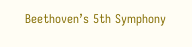Beethoven’s 5th Symphony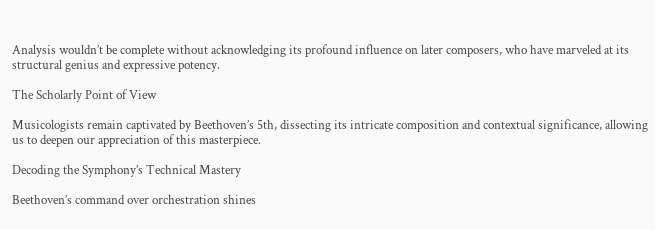Analysis wouldn’t be complete without acknowledging its profound influence on later composers, who have marveled at its structural genius and expressive potency.

The Scholarly Point of View

Musicologists remain captivated by Beethoven’s 5th, dissecting its intricate composition and contextual significance, allowing us to deepen our appreciation of this masterpiece.

Decoding the Symphony’s Technical Mastery

Beethoven’s command over orchestration shines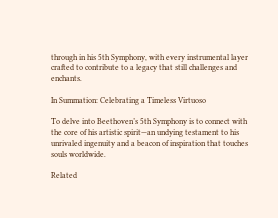through in his 5th Symphony, with every instrumental layer crafted to contribute to a legacy that still challenges and enchants.

In Summation: Celebrating a Timeless Virtuoso

To delve into Beethoven’s 5th Symphony is to connect with the core of his artistic spirit—an undying testament to his unrivaled ingenuity and a beacon of inspiration that touches souls worldwide.

Related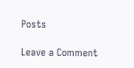Posts

Leave a Comment